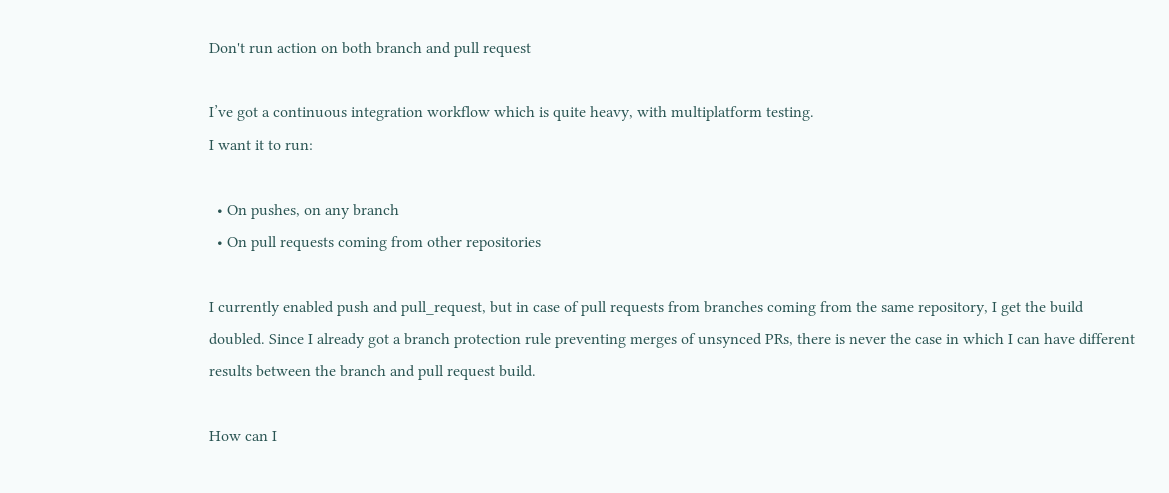Don't run action on both branch and pull request

I’ve got a continuous integration workflow which is quite heavy, with multiplatform testing.
I want it to run:

  • On pushes, on any branch
  • On pull requests coming from other repositories

I currently enabled push and pull_request, but in case of pull requests from branches coming from the same repository, I get the build doubled. Since I already got a branch protection rule preventing merges of unsynced PRs, there is never the case in which I can have different results between the branch and pull request build.

How can I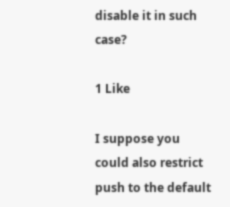disable it in such case?

1 Like

I suppose you could also restrict push to the default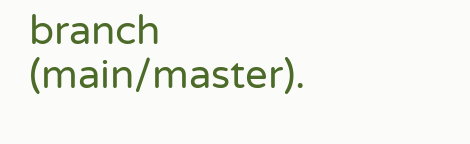branch (main/master).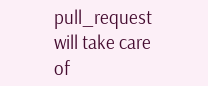pull_request will take care of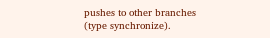pushes to other branches (type synchronize).